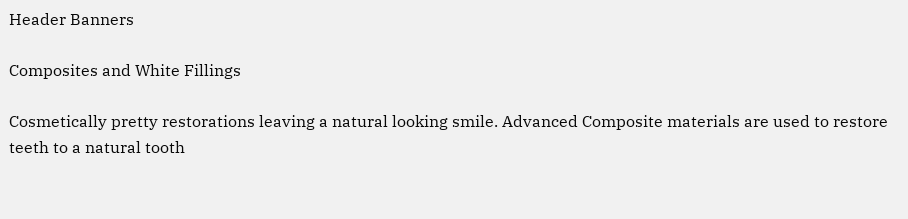Header Banners

Composites and White Fillings

Cosmetically pretty restorations leaving a natural looking smile. Advanced Composite materials are used to restore teeth to a natural tooth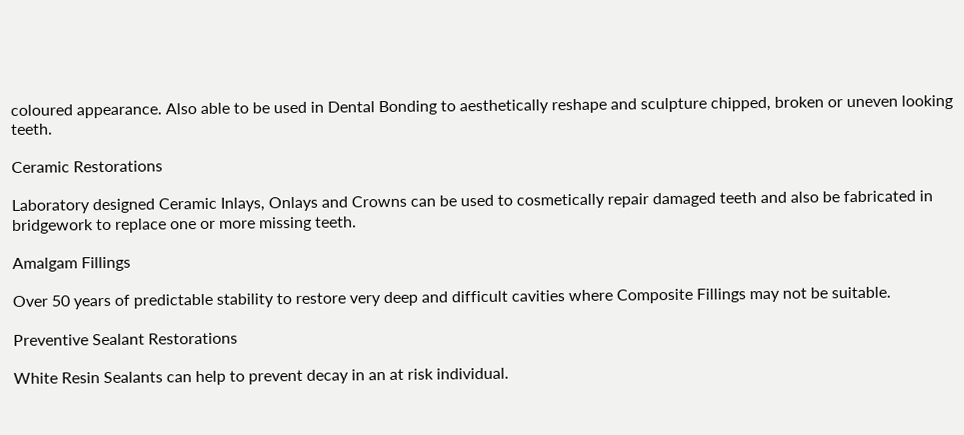coloured appearance. Also able to be used in Dental Bonding to aesthetically reshape and sculpture chipped, broken or uneven looking teeth.

Ceramic Restorations

Laboratory designed Ceramic Inlays, Onlays and Crowns can be used to cosmetically repair damaged teeth and also be fabricated in bridgework to replace one or more missing teeth.

Amalgam Fillings

Over 50 years of predictable stability to restore very deep and difficult cavities where Composite Fillings may not be suitable.

Preventive Sealant Restorations

White Resin Sealants can help to prevent decay in an at risk individual.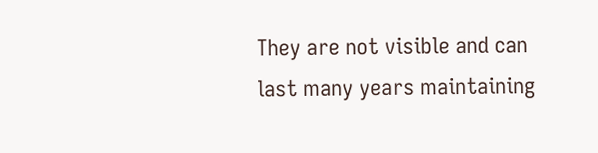They are not visible and can last many years maintaining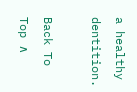a healthy dentition.

Back To Top ∧